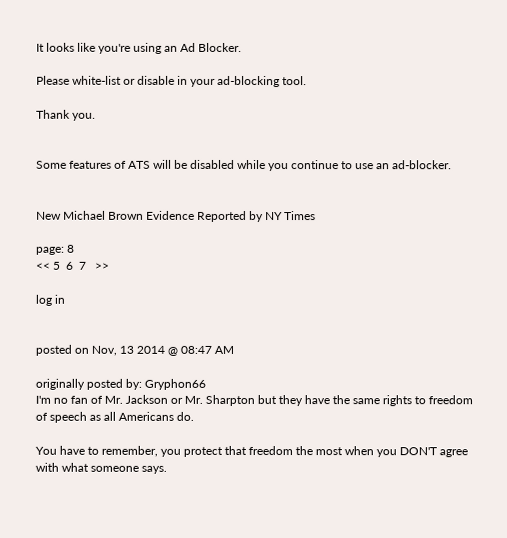It looks like you're using an Ad Blocker.

Please white-list or disable in your ad-blocking tool.

Thank you.


Some features of ATS will be disabled while you continue to use an ad-blocker.


New Michael Brown Evidence Reported by NY Times

page: 8
<< 5  6  7   >>

log in


posted on Nov, 13 2014 @ 08:47 AM

originally posted by: Gryphon66
I'm no fan of Mr. Jackson or Mr. Sharpton but they have the same rights to freedom of speech as all Americans do.

You have to remember, you protect that freedom the most when you DON'T agree with what someone says.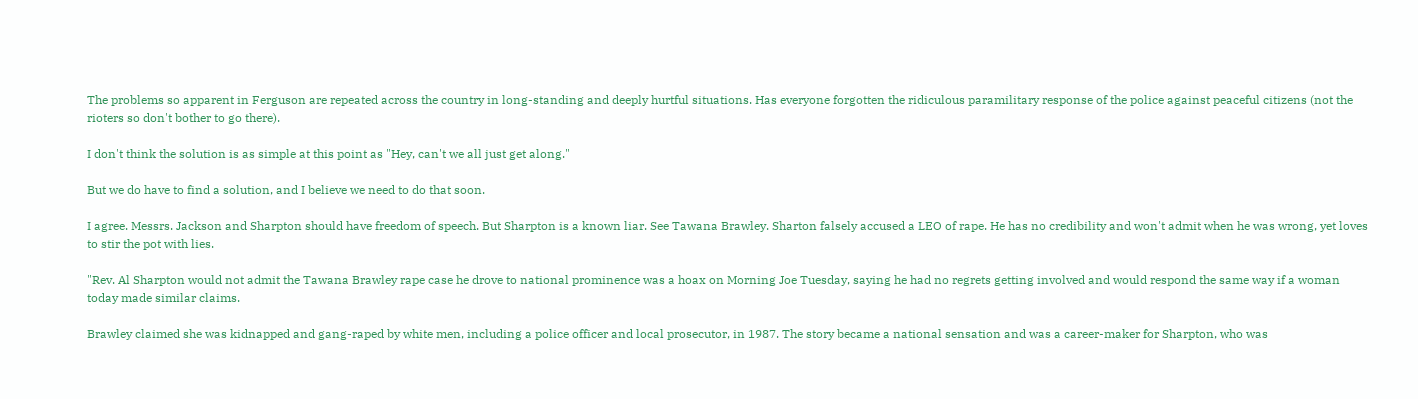The problems so apparent in Ferguson are repeated across the country in long-standing and deeply hurtful situations. Has everyone forgotten the ridiculous paramilitary response of the police against peaceful citizens (not the rioters so don't bother to go there).

I don't think the solution is as simple at this point as "Hey, can't we all just get along."

But we do have to find a solution, and I believe we need to do that soon.

I agree. Messrs. Jackson and Sharpton should have freedom of speech. But Sharpton is a known liar. See Tawana Brawley. Sharton falsely accused a LEO of rape. He has no credibility and won't admit when he was wrong, yet loves to stir the pot with lies.

"Rev. Al Sharpton would not admit the Tawana Brawley rape case he drove to national prominence was a hoax on Morning Joe Tuesday, saying he had no regrets getting involved and would respond the same way if a woman today made similar claims.

Brawley claimed she was kidnapped and gang-raped by white men, including a police officer and local prosecutor, in 1987. The story became a national sensation and was a career-maker for Sharpton, who was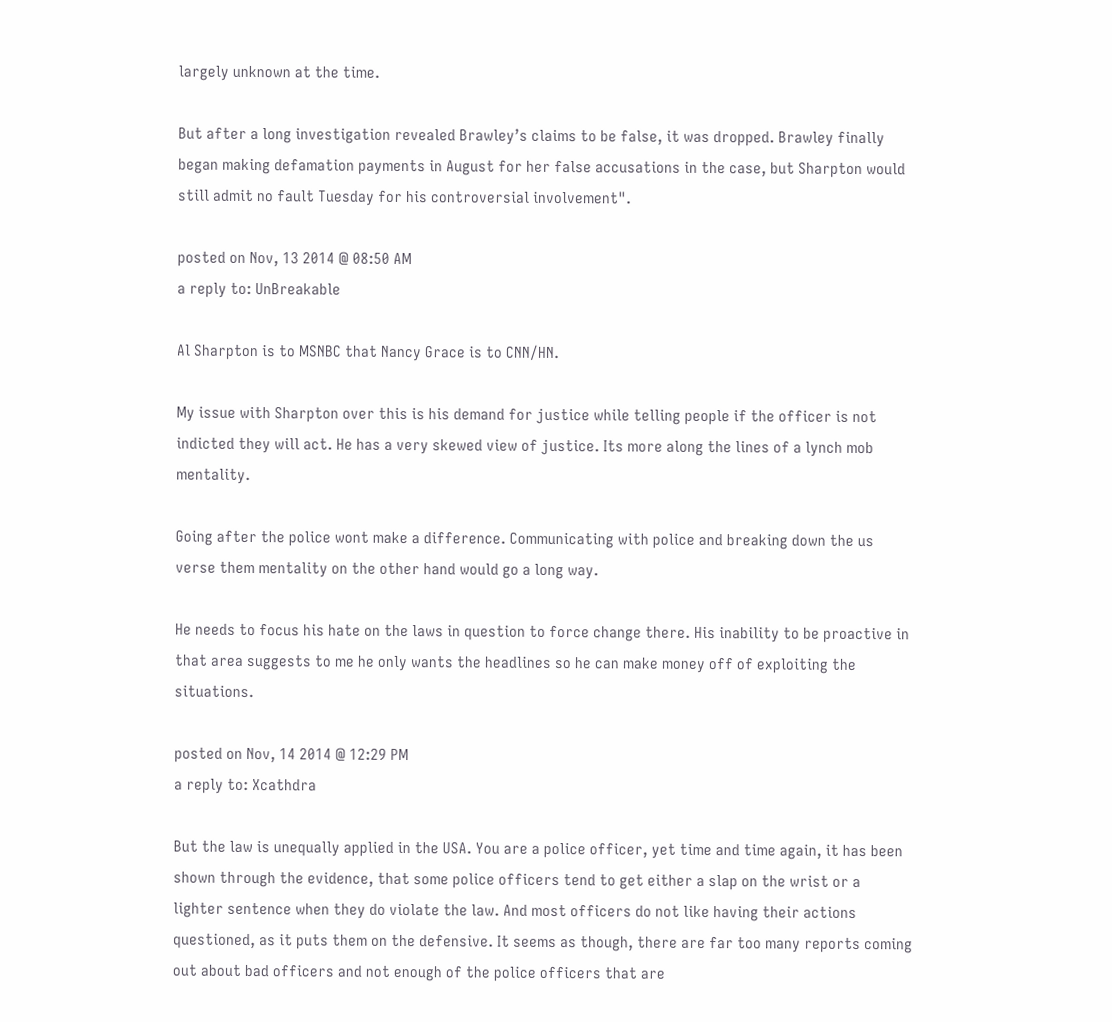largely unknown at the time.

But after a long investigation revealed Brawley’s claims to be false, it was dropped. Brawley finally began making defamation payments in August for her false accusations in the case, but Sharpton would still admit no fault Tuesday for his controversial involvement".

posted on Nov, 13 2014 @ 08:50 AM
a reply to: UnBreakable

Al Sharpton is to MSNBC that Nancy Grace is to CNN/HN.

My issue with Sharpton over this is his demand for justice while telling people if the officer is not indicted they will act. He has a very skewed view of justice. Its more along the lines of a lynch mob mentality.

Going after the police wont make a difference. Communicating with police and breaking down the us verse them mentality on the other hand would go a long way.

He needs to focus his hate on the laws in question to force change there. His inability to be proactive in that area suggests to me he only wants the headlines so he can make money off of exploiting the situations.

posted on Nov, 14 2014 @ 12:29 PM
a reply to: Xcathdra

But the law is unequally applied in the USA. You are a police officer, yet time and time again, it has been shown through the evidence, that some police officers tend to get either a slap on the wrist or a lighter sentence when they do violate the law. And most officers do not like having their actions questioned, as it puts them on the defensive. It seems as though, there are far too many reports coming out about bad officers and not enough of the police officers that are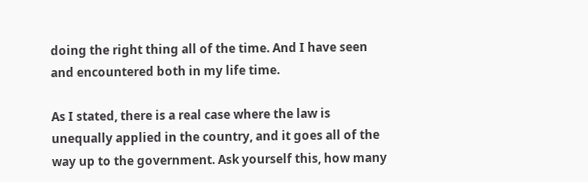doing the right thing all of the time. And I have seen and encountered both in my life time.

As I stated, there is a real case where the law is unequally applied in the country, and it goes all of the way up to the government. Ask yourself this, how many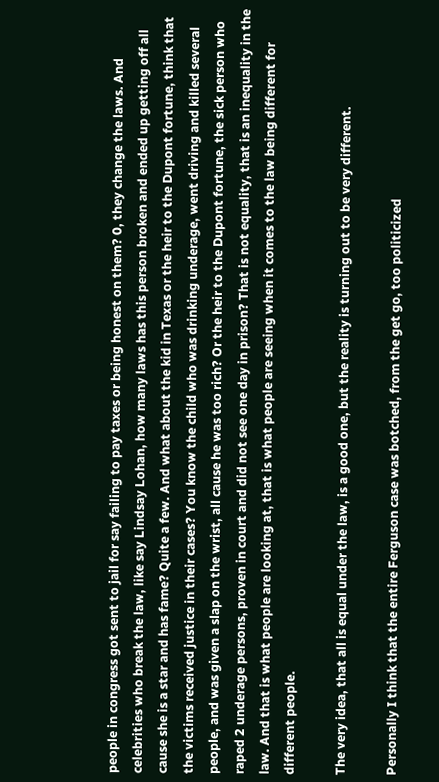people in congress got sent to jail for say failing to pay taxes or being honest on them? 0, they change the laws. And celebrities who break the law, like say Lindsay Lohan, how many laws has this person broken and ended up getting off all cause she is a star and has fame? Quite a few. And what about the kid in Texas or the heir to the Dupont fortune, think that the victims received justice in their cases? You know the child who was drinking underage, went driving and killed several people, and was given a slap on the wrist, all cause he was too rich? Or the heir to the Dupont fortune, the sick person who raped 2 underage persons, proven in court and did not see one day in prison? That is not equality, that is an inequality in the law. And that is what people are looking at, that is what people are seeing when it comes to the law being different for different people.

The very idea, that all is equal under the law, is a good one, but the reality is turning out to be very different.

Personally I think that the entire Ferguson case was botched, from the get go, too politicized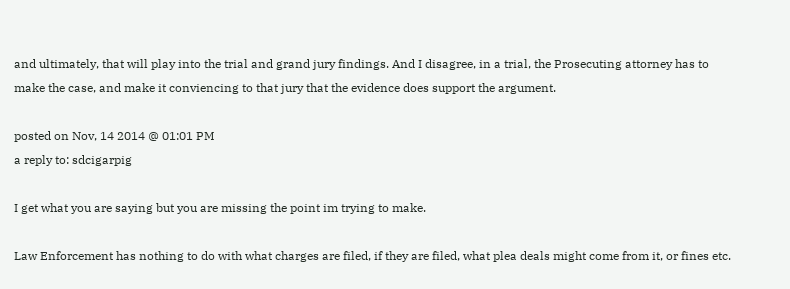and ultimately, that will play into the trial and grand jury findings. And I disagree, in a trial, the Prosecuting attorney has to make the case, and make it conviencing to that jury that the evidence does support the argument.

posted on Nov, 14 2014 @ 01:01 PM
a reply to: sdcigarpig

I get what you are saying but you are missing the point im trying to make.

Law Enforcement has nothing to do with what charges are filed, if they are filed, what plea deals might come from it, or fines etc.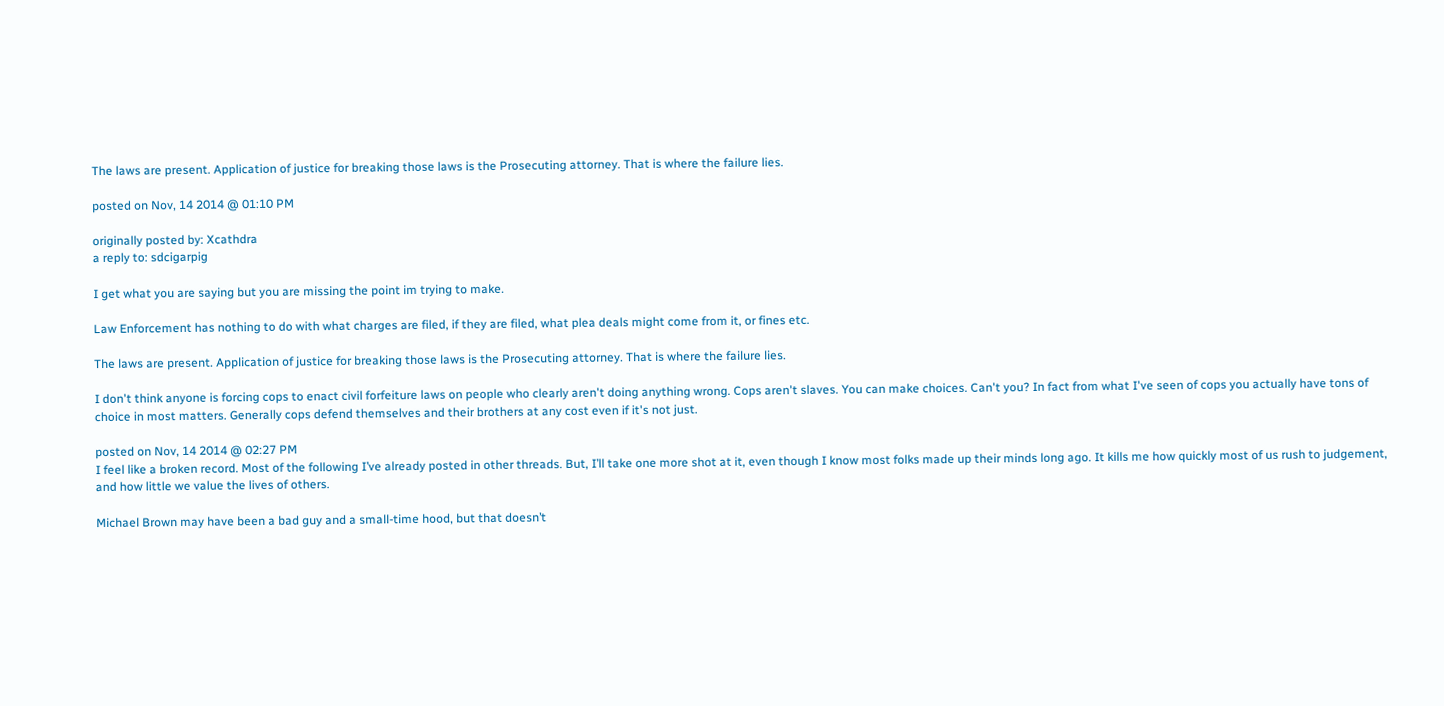The laws are present. Application of justice for breaking those laws is the Prosecuting attorney. That is where the failure lies.

posted on Nov, 14 2014 @ 01:10 PM

originally posted by: Xcathdra
a reply to: sdcigarpig

I get what you are saying but you are missing the point im trying to make.

Law Enforcement has nothing to do with what charges are filed, if they are filed, what plea deals might come from it, or fines etc.

The laws are present. Application of justice for breaking those laws is the Prosecuting attorney. That is where the failure lies.

I don't think anyone is forcing cops to enact civil forfeiture laws on people who clearly aren't doing anything wrong. Cops aren't slaves. You can make choices. Can't you? In fact from what I've seen of cops you actually have tons of choice in most matters. Generally cops defend themselves and their brothers at any cost even if it's not just.

posted on Nov, 14 2014 @ 02:27 PM
I feel like a broken record. Most of the following I’ve already posted in other threads. But, I’ll take one more shot at it, even though I know most folks made up their minds long ago. It kills me how quickly most of us rush to judgement, and how little we value the lives of others.

Michael Brown may have been a bad guy and a small-time hood, but that doesn’t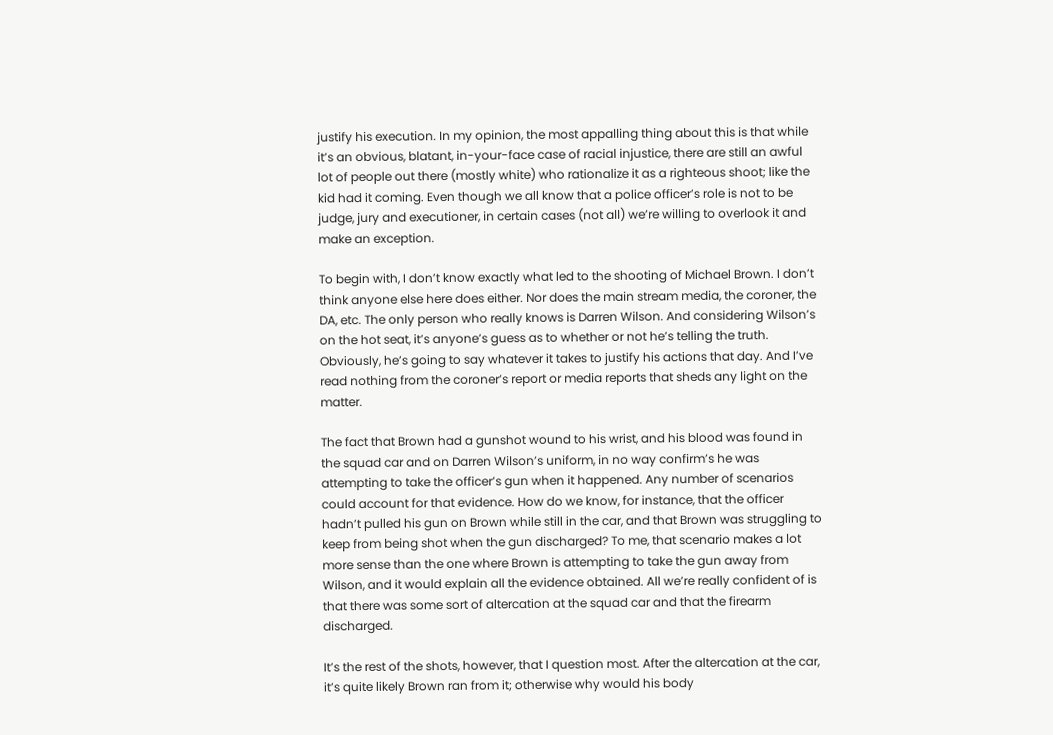justify his execution. In my opinion, the most appalling thing about this is that while it’s an obvious, blatant, in-your-face case of racial injustice, there are still an awful lot of people out there (mostly white) who rationalize it as a righteous shoot; like the kid had it coming. Even though we all know that a police officer’s role is not to be judge, jury and executioner, in certain cases (not all) we’re willing to overlook it and make an exception.

To begin with, I don’t know exactly what led to the shooting of Michael Brown. I don’t think anyone else here does either. Nor does the main stream media, the coroner, the DA, etc. The only person who really knows is Darren Wilson. And considering Wilson’s on the hot seat, it’s anyone’s guess as to whether or not he’s telling the truth. Obviously, he’s going to say whatever it takes to justify his actions that day. And I’ve read nothing from the coroner’s report or media reports that sheds any light on the matter.

The fact that Brown had a gunshot wound to his wrist, and his blood was found in the squad car and on Darren Wilson’s uniform, in no way confirm’s he was attempting to take the officer’s gun when it happened. Any number of scenarios could account for that evidence. How do we know, for instance, that the officer hadn’t pulled his gun on Brown while still in the car, and that Brown was struggling to keep from being shot when the gun discharged? To me, that scenario makes a lot more sense than the one where Brown is attempting to take the gun away from Wilson, and it would explain all the evidence obtained. All we’re really confident of is that there was some sort of altercation at the squad car and that the firearm discharged.

It’s the rest of the shots, however, that I question most. After the altercation at the car, it’s quite likely Brown ran from it; otherwise why would his body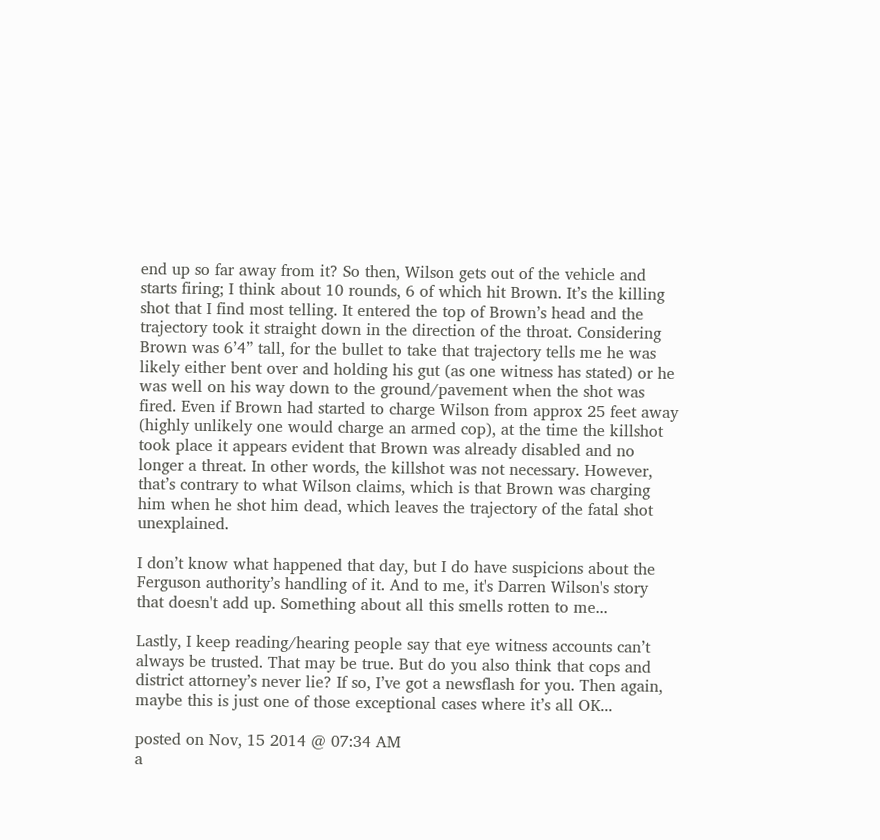end up so far away from it? So then, Wilson gets out of the vehicle and starts firing; I think about 10 rounds, 6 of which hit Brown. It’s the killing shot that I find most telling. It entered the top of Brown’s head and the trajectory took it straight down in the direction of the throat. Considering Brown was 6’4” tall, for the bullet to take that trajectory tells me he was likely either bent over and holding his gut (as one witness has stated) or he was well on his way down to the ground/pavement when the shot was fired. Even if Brown had started to charge Wilson from approx 25 feet away (highly unlikely one would charge an armed cop), at the time the killshot took place it appears evident that Brown was already disabled and no longer a threat. In other words, the killshot was not necessary. However, that’s contrary to what Wilson claims, which is that Brown was charging him when he shot him dead, which leaves the trajectory of the fatal shot unexplained.

I don’t know what happened that day, but I do have suspicions about the Ferguson authority’s handling of it. And to me, it's Darren Wilson's story that doesn't add up. Something about all this smells rotten to me...

Lastly, I keep reading/hearing people say that eye witness accounts can’t always be trusted. That may be true. But do you also think that cops and district attorney’s never lie? If so, I’ve got a newsflash for you. Then again, maybe this is just one of those exceptional cases where it’s all OK...

posted on Nov, 15 2014 @ 07:34 AM
a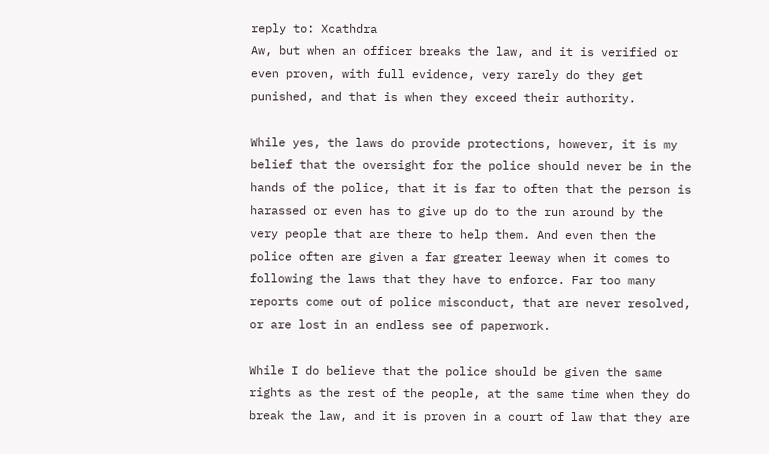reply to: Xcathdra
Aw, but when an officer breaks the law, and it is verified or even proven, with full evidence, very rarely do they get punished, and that is when they exceed their authority.

While yes, the laws do provide protections, however, it is my belief that the oversight for the police should never be in the hands of the police, that it is far to often that the person is harassed or even has to give up do to the run around by the very people that are there to help them. And even then the police often are given a far greater leeway when it comes to following the laws that they have to enforce. Far too many reports come out of police misconduct, that are never resolved, or are lost in an endless see of paperwork.

While I do believe that the police should be given the same rights as the rest of the people, at the same time when they do break the law, and it is proven in a court of law that they are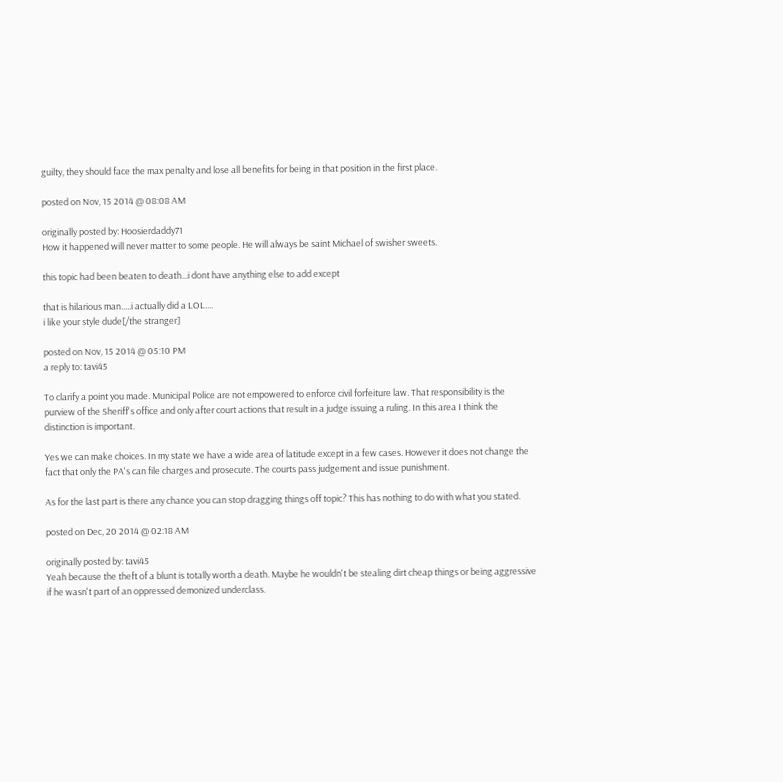guilty, they should face the max penalty and lose all benefits for being in that position in the first place.

posted on Nov, 15 2014 @ 08:08 AM

originally posted by: Hoosierdaddy71
How it happened will never matter to some people. He will always be saint Michael of swisher sweets.

this topic had been beaten to death...i dont have anything else to add except

that is hilarious man.....i actually did a LOL....
i like your style dude[/the stranger]

posted on Nov, 15 2014 @ 05:10 PM
a reply to: tavi45

To clarify a point you made. Municipal Police are not empowered to enforce civil forfeiture law. That responsibility is the purview of the Sheriff's office and only after court actions that result in a judge issuing a ruling. In this area I think the distinction is important.

Yes we can make choices. In my state we have a wide area of latitude except in a few cases. However it does not change the fact that only the PA's can file charges and prosecute. The courts pass judgement and issue punishment.

As for the last part is there any chance you can stop dragging things off topic? This has nothing to do with what you stated.

posted on Dec, 20 2014 @ 02:18 AM

originally posted by: tavi45
Yeah because the theft of a blunt is totally worth a death. Maybe he wouldn't be stealing dirt cheap things or being aggressive if he wasn't part of an oppressed demonized underclass.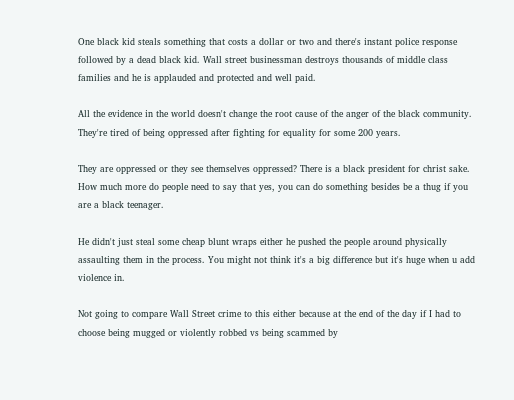One black kid steals something that costs a dollar or two and there's instant police response followed by a dead black kid. Wall street businessman destroys thousands of middle class families and he is applauded and protected and well paid.

All the evidence in the world doesn't change the root cause of the anger of the black community. They're tired of being oppressed after fighting for equality for some 200 years.

They are oppressed or they see themselves oppressed? There is a black president for christ sake. How much more do people need to say that yes, you can do something besides be a thug if you are a black teenager.

He didn't just steal some cheap blunt wraps either he pushed the people around physically assaulting them in the process. You might not think it's a big difference but it's huge when u add violence in.

Not going to compare Wall Street crime to this either because at the end of the day if I had to choose being mugged or violently robbed vs being scammed by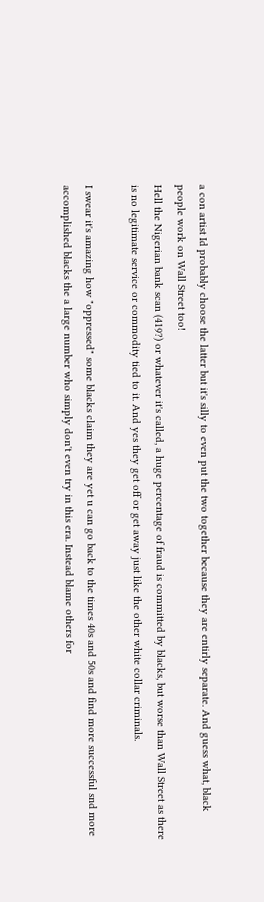a con artist Id probably choose the latter but it's silly to even put the two together because they are entirly separate. And guess what, black people work on Wall Street too!
Hell the Nigerian bank scan (419?) or whatever it's called, a huge percentage of fraud is committed by blacks, but worse than Wall Street as there is no legitimate service or commodity tied to it. And yes they get off or get away just like the other white collar criminals.

I swear it's amazing how "oppressed" some blacks claim they are yet u can go back to the times 40s and 50s and find more successful snd more accomplished blacks the a large number who simply don't even try in this era. Instead blame others for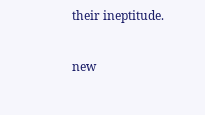their ineptitude.

new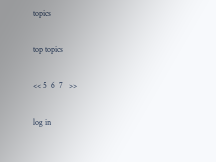topics

top topics

<< 5  6  7   >>

log in